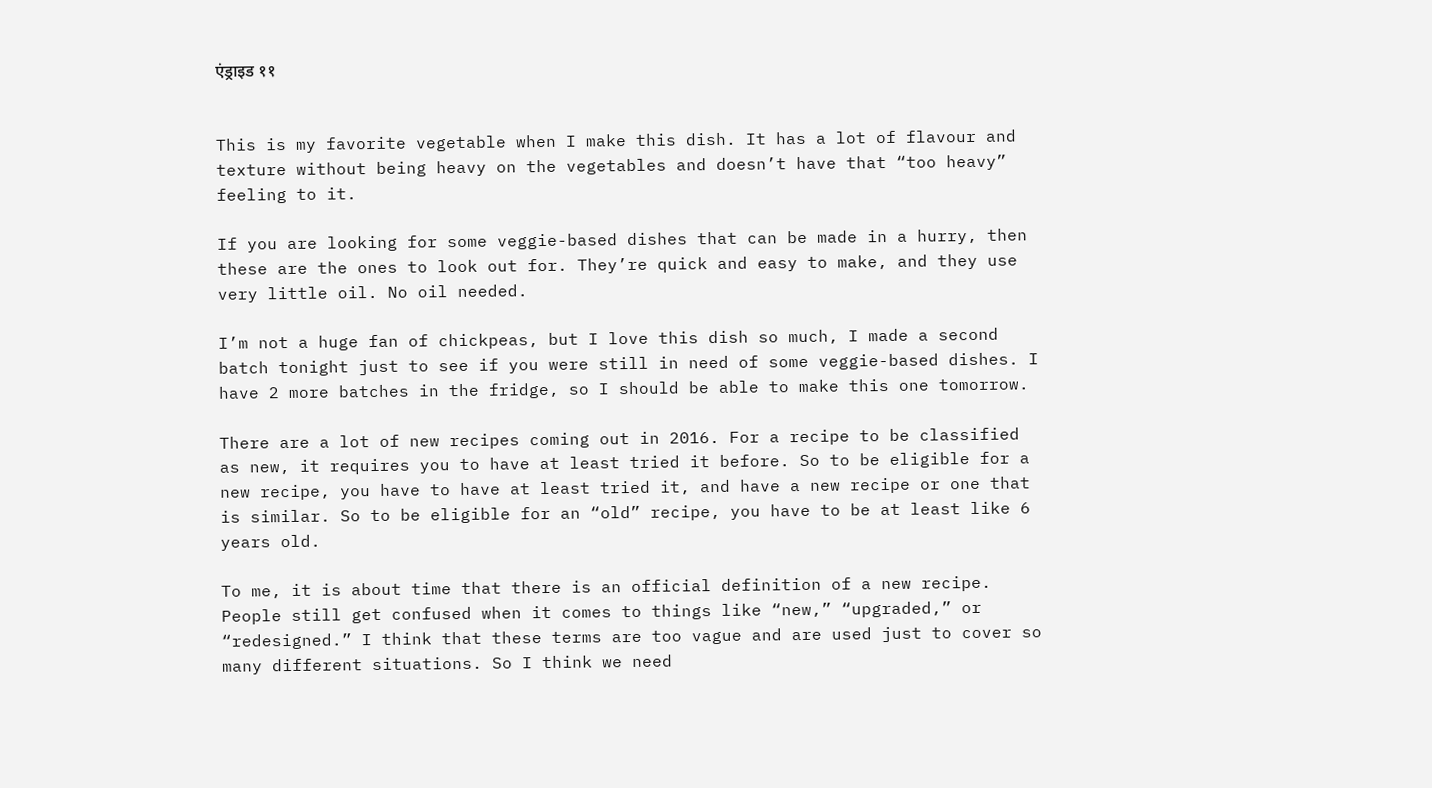एंड्राइड ११


This is my favorite vegetable when I make this dish. It has a lot of flavour and texture without being heavy on the vegetables and doesn’t have that “too heavy” feeling to it.

If you are looking for some veggie-based dishes that can be made in a hurry, then these are the ones to look out for. They’re quick and easy to make, and they use very little oil. No oil needed.

I’m not a huge fan of chickpeas, but I love this dish so much, I made a second batch tonight just to see if you were still in need of some veggie-based dishes. I have 2 more batches in the fridge, so I should be able to make this one tomorrow.

There are a lot of new recipes coming out in 2016. For a recipe to be classified as new, it requires you to have at least tried it before. So to be eligible for a new recipe, you have to have at least tried it, and have a new recipe or one that is similar. So to be eligible for an “old” recipe, you have to be at least like 6 years old.

To me, it is about time that there is an official definition of a new recipe. People still get confused when it comes to things like “new,” “upgraded,” or “redesigned.” I think that these terms are too vague and are used just to cover so many different situations. So I think we need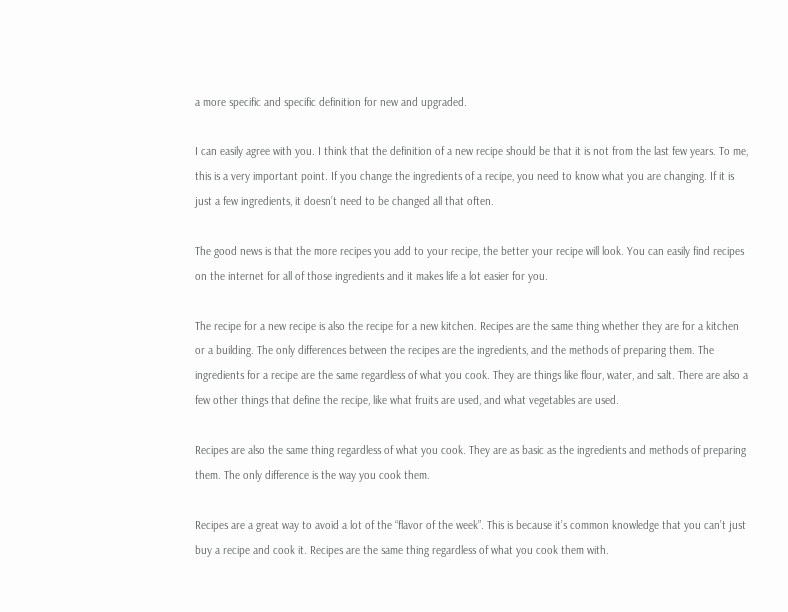a more specific and specific definition for new and upgraded.

I can easily agree with you. I think that the definition of a new recipe should be that it is not from the last few years. To me, this is a very important point. If you change the ingredients of a recipe, you need to know what you are changing. If it is just a few ingredients, it doesn’t need to be changed all that often.

The good news is that the more recipes you add to your recipe, the better your recipe will look. You can easily find recipes on the internet for all of those ingredients and it makes life a lot easier for you.

The recipe for a new recipe is also the recipe for a new kitchen. Recipes are the same thing whether they are for a kitchen or a building. The only differences between the recipes are the ingredients, and the methods of preparing them. The ingredients for a recipe are the same regardless of what you cook. They are things like flour, water, and salt. There are also a few other things that define the recipe, like what fruits are used, and what vegetables are used.

Recipes are also the same thing regardless of what you cook. They are as basic as the ingredients and methods of preparing them. The only difference is the way you cook them.

Recipes are a great way to avoid a lot of the “flavor of the week”. This is because it’s common knowledge that you can’t just buy a recipe and cook it. Recipes are the same thing regardless of what you cook them with.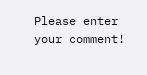Please enter your comment!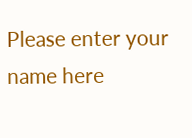Please enter your name here